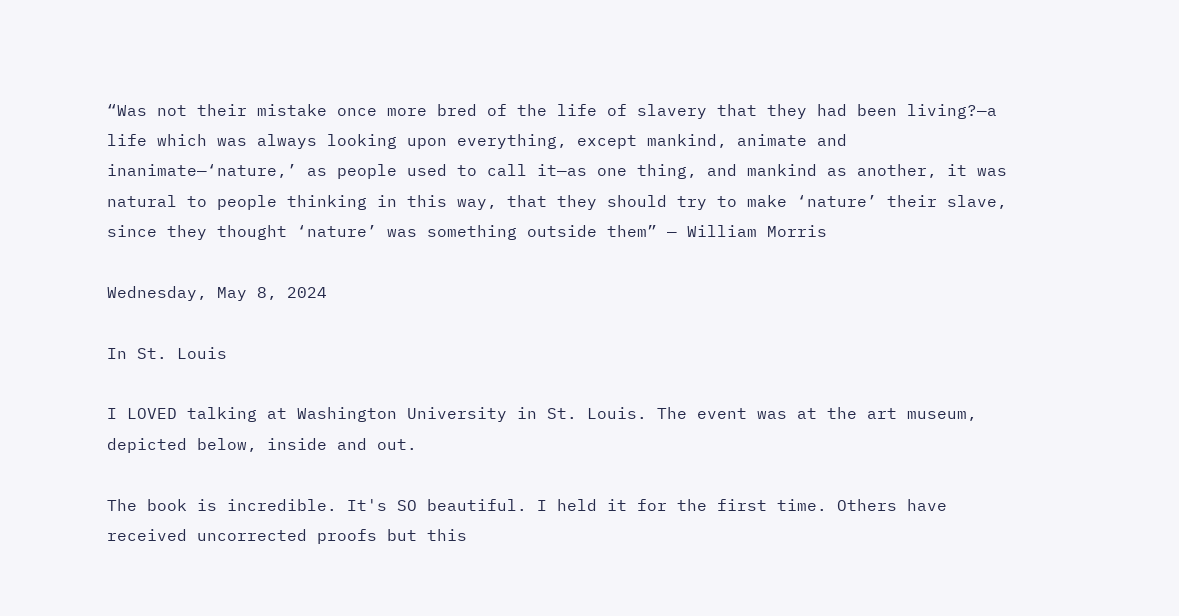“Was not their mistake once more bred of the life of slavery that they had been living?—a life which was always looking upon everything, except mankind, animate and inanimate—‘nature,’ as people used to call it—as one thing, and mankind as another, it was natural to people thinking in this way, that they should try to make ‘nature’ their slave, since they thought ‘nature’ was something outside them” — William Morris

Wednesday, May 8, 2024

In St. Louis

I LOVED talking at Washington University in St. Louis. The event was at the art museum, depicted below, inside and out.

The book is incredible. It's SO beautiful. I held it for the first time. Others have received uncorrected proofs but this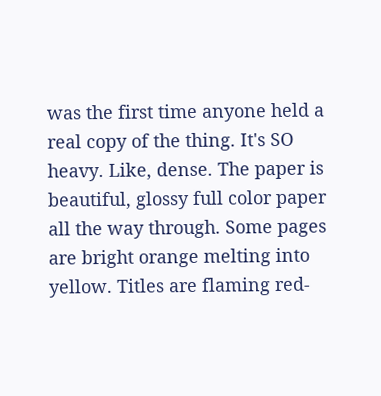was the first time anyone held a real copy of the thing. It's SO heavy. Like, dense. The paper is beautiful, glossy full color paper all the way through. Some pages are bright orange melting into yellow. Titles are flaming red-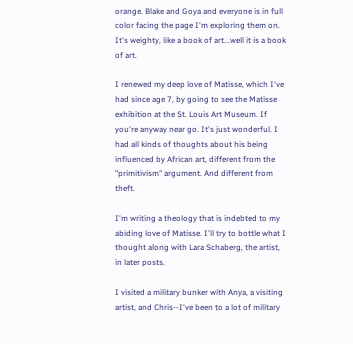orange. Blake and Goya and everyone is in full color facing the page I'm exploring them on. It's weighty, like a book of art...well it is a book of art.

I renewed my deep love of Matisse, which I've had since age 7, by going to see the Matisse exhibition at the St. Louis Art Museum. If you're anyway near go. It's just wonderful. I had all kinds of thoughts about his being influenced by African art, different from the "primitivism" argument. And different from theft.

I'm writing a theology that is indebted to my abiding love of Matisse. I'll try to bottle what I thought along with Lara Schaberg, the artist, in later posts.

I visited a military bunker with Anya, a visiting artist, and Chris--I've been to a lot of military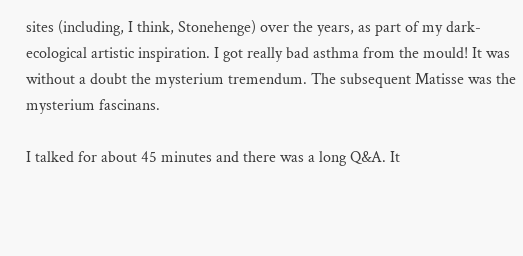sites (including, I think, Stonehenge) over the years, as part of my dark-ecological artistic inspiration. I got really bad asthma from the mould! It was without a doubt the mysterium tremendum. The subsequent Matisse was the mysterium fascinans.

I talked for about 45 minutes and there was a long Q&A. It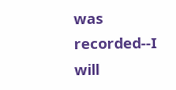was recorded--I will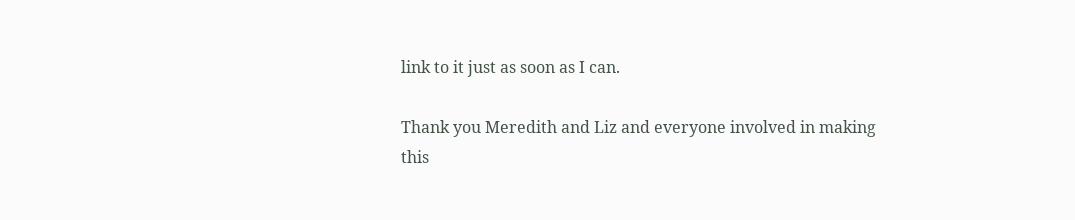link to it just as soon as I can.

Thank you Meredith and Liz and everyone involved in making this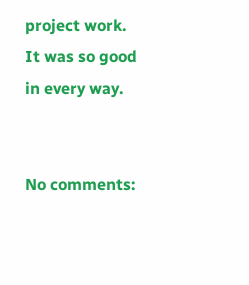project work. It was so good in every way.


No comments: